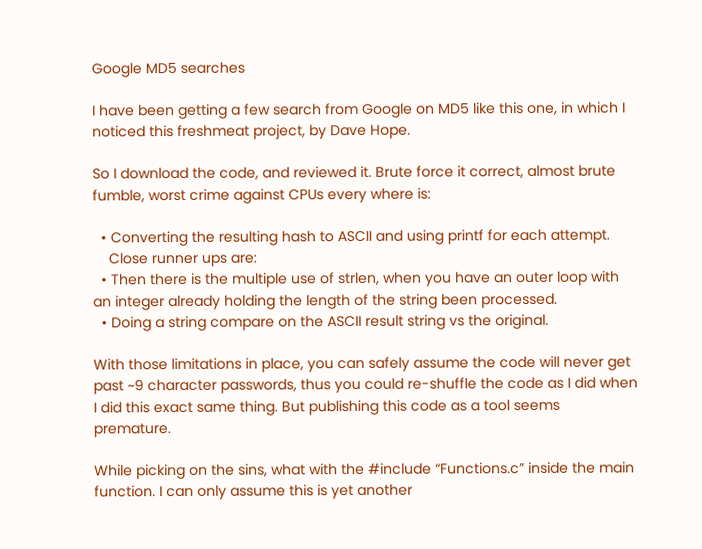Google MD5 searches

I have been getting a few search from Google on MD5 like this one, in which I noticed this freshmeat project, by Dave Hope.

So I download the code, and reviewed it. Brute force it correct, almost brute fumble, worst crime against CPUs every where is:

  • Converting the resulting hash to ASCII and using printf for each attempt.
    Close runner ups are:
  • Then there is the multiple use of strlen, when you have an outer loop with an integer already holding the length of the string been processed.
  • Doing a string compare on the ASCII result string vs the original.

With those limitations in place, you can safely assume the code will never get past ~9 character passwords, thus you could re-shuffle the code as I did when I did this exact same thing. But publishing this code as a tool seems premature.

While picking on the sins, what with the #include “Functions.c” inside the main function. I can only assume this is yet another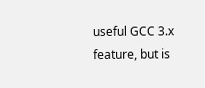useful GCC 3.x feature, but is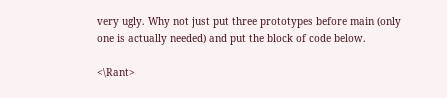very ugly. Why not just put three prototypes before main (only one is actually needed) and put the block of code below.

<\Rant>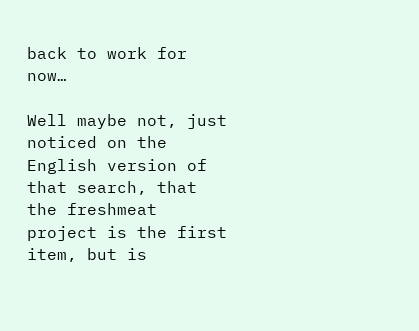back to work for now…

Well maybe not, just noticed on the English version of that search, that the freshmeat project is the first item, but is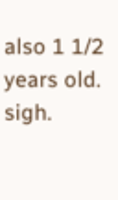also 1 1/2 years old. sigh.